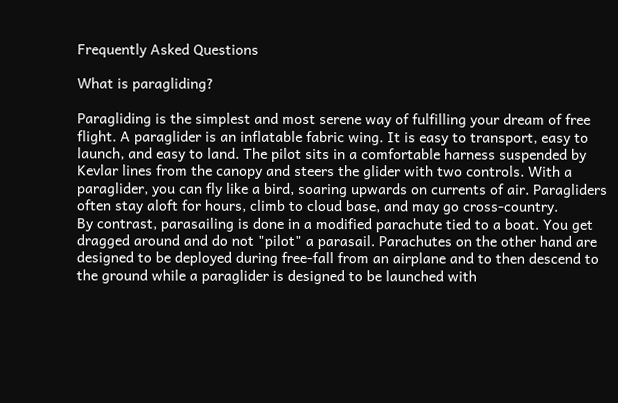Frequently Asked Questions

What is paragliding?

Paragliding is the simplest and most serene way of fulfilling your dream of free flight. A paraglider is an inflatable fabric wing. It is easy to transport, easy to launch, and easy to land. The pilot sits in a comfortable harness suspended by Kevlar lines from the canopy and steers the glider with two controls. With a paraglider, you can fly like a bird, soaring upwards on currents of air. Paragliders often stay aloft for hours, climb to cloud base, and may go cross-country.
By contrast, parasailing is done in a modified parachute tied to a boat. You get dragged around and do not "pilot" a parasail. Parachutes on the other hand are designed to be deployed during free-fall from an airplane and to then descend to the ground while a paraglider is designed to be launched with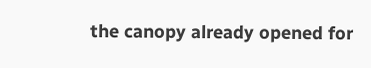the canopy already opened for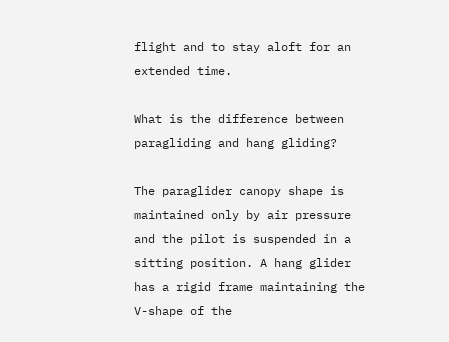flight and to stay aloft for an extended time.

What is the difference between paragliding and hang gliding?

The paraglider canopy shape is maintained only by air pressure and the pilot is suspended in a sitting position. A hang glider has a rigid frame maintaining the V-shape of the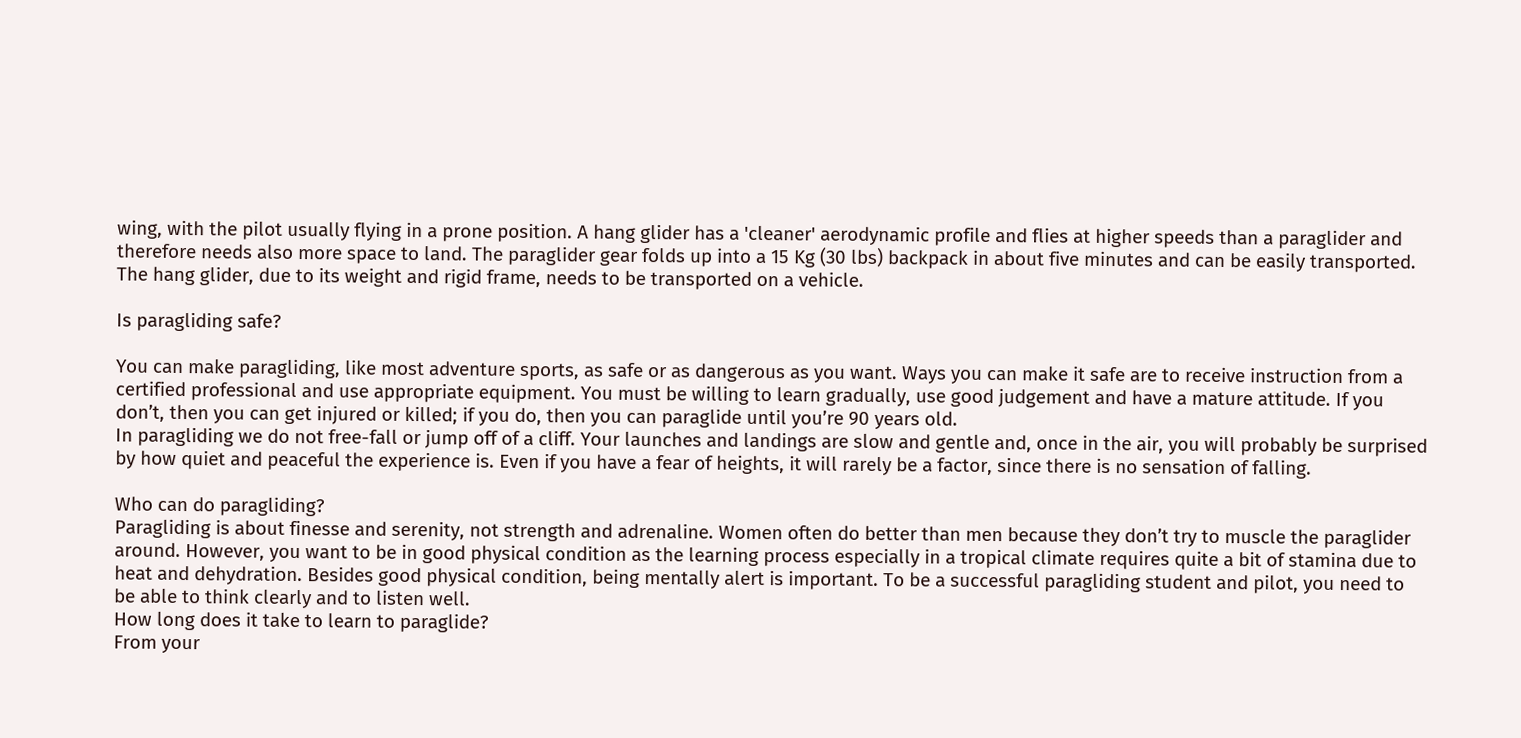wing, with the pilot usually flying in a prone position. A hang glider has a 'cleaner' aerodynamic profile and flies at higher speeds than a paraglider and therefore needs also more space to land. The paraglider gear folds up into a 15 Kg (30 lbs) backpack in about five minutes and can be easily transported. The hang glider, due to its weight and rigid frame, needs to be transported on a vehicle.

Is paragliding safe?

You can make paragliding, like most adventure sports, as safe or as dangerous as you want. Ways you can make it safe are to receive instruction from a certified professional and use appropriate equipment. You must be willing to learn gradually, use good judgement and have a mature attitude. If you don’t, then you can get injured or killed; if you do, then you can paraglide until you’re 90 years old.
In paragliding we do not free-fall or jump off of a cliff. Your launches and landings are slow and gentle and, once in the air, you will probably be surprised by how quiet and peaceful the experience is. Even if you have a fear of heights, it will rarely be a factor, since there is no sensation of falling.

Who can do paragliding?
Paragliding is about finesse and serenity, not strength and adrenaline. Women often do better than men because they don’t try to muscle the paraglider around. However, you want to be in good physical condition as the learning process especially in a tropical climate requires quite a bit of stamina due to heat and dehydration. Besides good physical condition, being mentally alert is important. To be a successful paragliding student and pilot, you need to be able to think clearly and to listen well.
How long does it take to learn to paraglide?
From your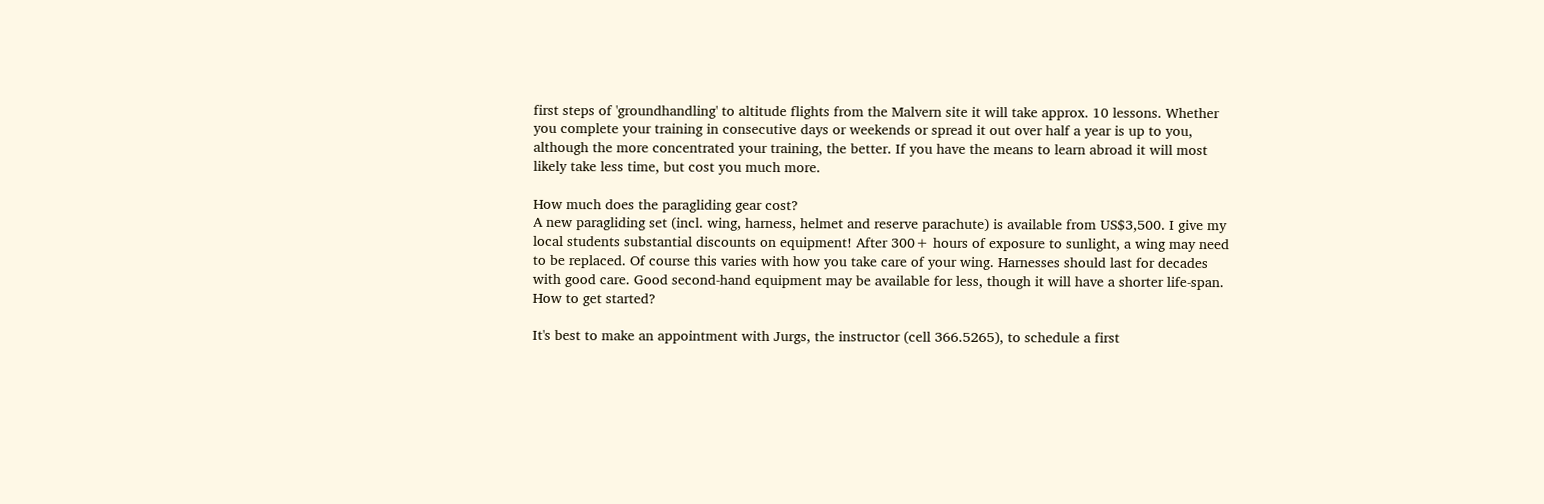first steps of 'groundhandling' to altitude flights from the Malvern site it will take approx. 10 lessons. Whether you complete your training in consecutive days or weekends or spread it out over half a year is up to you, although the more concentrated your training, the better. If you have the means to learn abroad it will most likely take less time, but cost you much more.

How much does the paragliding gear cost?
A new paragliding set (incl. wing, harness, helmet and reserve parachute) is available from US$3,500. I give my local students substantial discounts on equipment! After 300+ hours of exposure to sunlight, a wing may need to be replaced. Of course this varies with how you take care of your wing. Harnesses should last for decades with good care. Good second-hand equipment may be available for less, though it will have a shorter life-span.
How to get started?

It's best to make an appointment with Jurgs, the instructor (cell 366.5265), to schedule a first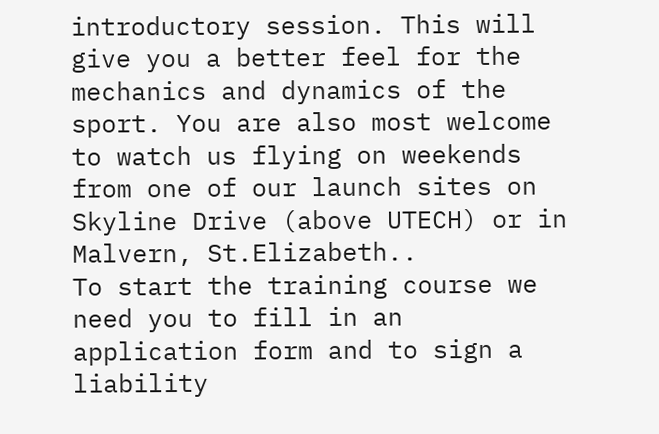introductory session. This will give you a better feel for the mechanics and dynamics of the sport. You are also most welcome to watch us flying on weekends from one of our launch sites on Skyline Drive (above UTECH) or in Malvern, St.Elizabeth..
To start the training course we need you to fill in an application form and to sign a liability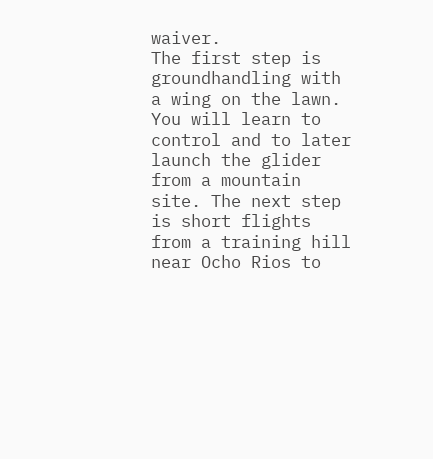waiver.
The first step is groundhandling with a wing on the lawn. You will learn to control and to later launch the glider from a mountain site. The next step is short flights from a training hill near Ocho Rios to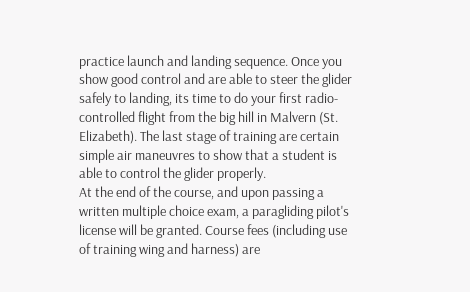practice launch and landing sequence. Once you show good control and are able to steer the glider safely to landing, its time to do your first radio-controlled flight from the big hill in Malvern (St. Elizabeth). The last stage of training are certain simple air maneuvres to show that a student is able to control the glider properly.
At the end of the course, and upon passing a written multiple choice exam, a paragliding pilot's license will be granted. Course fees (including use of training wing and harness) are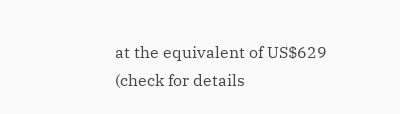at the equivalent of US$629 (check for details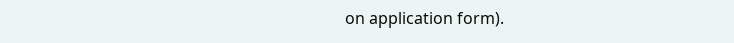on application form).